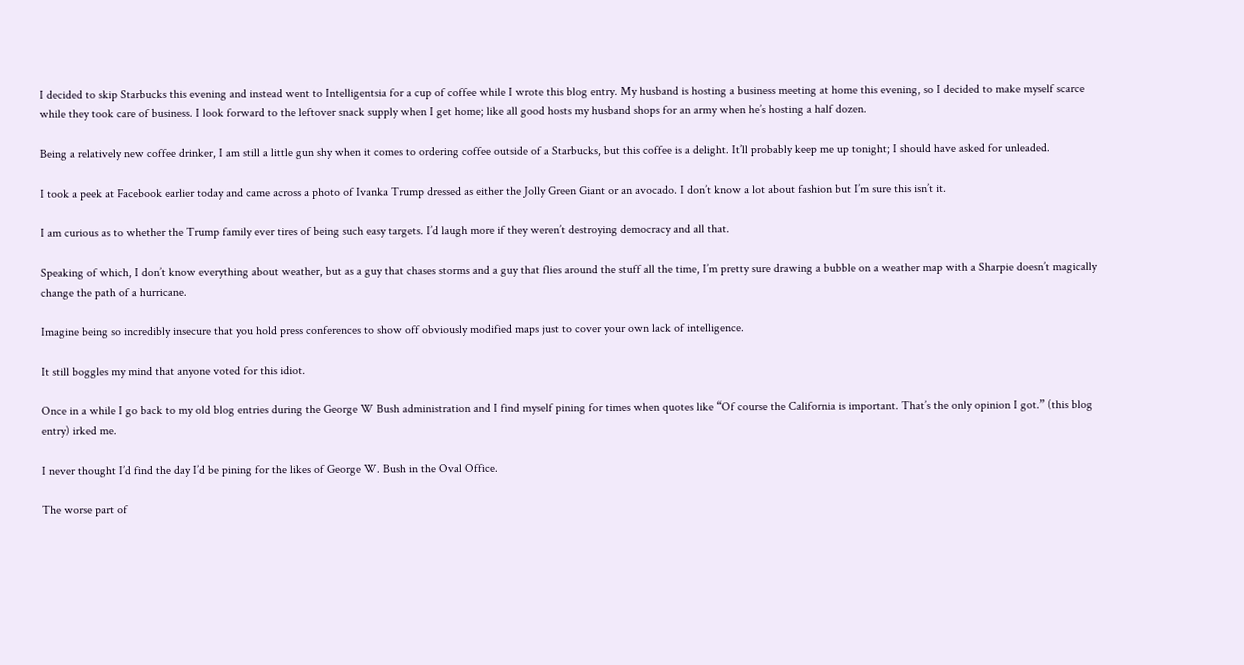I decided to skip Starbucks this evening and instead went to Intelligentsia for a cup of coffee while I wrote this blog entry. My husband is hosting a business meeting at home this evening, so I decided to make myself scarce while they took care of business. I look forward to the leftover snack supply when I get home; like all good hosts my husband shops for an army when he’s hosting a half dozen.

Being a relatively new coffee drinker, I am still a little gun shy when it comes to ordering coffee outside of a Starbucks, but this coffee is a delight. It’ll probably keep me up tonight; I should have asked for unleaded.

I took a peek at Facebook earlier today and came across a photo of Ivanka Trump dressed as either the Jolly Green Giant or an avocado. I don’t know a lot about fashion but I’m sure this isn’t it.

I am curious as to whether the Trump family ever tires of being such easy targets. I’d laugh more if they weren’t destroying democracy and all that.

Speaking of which, I don’t know everything about weather, but as a guy that chases storms and a guy that flies around the stuff all the time, I’m pretty sure drawing a bubble on a weather map with a Sharpie doesn’t magically change the path of a hurricane.

Imagine being so incredibly insecure that you hold press conferences to show off obviously modified maps just to cover your own lack of intelligence.

It still boggles my mind that anyone voted for this idiot.

Once in a while I go back to my old blog entries during the George W Bush administration and I find myself pining for times when quotes like “Of course the California is important. That’s the only opinion I got.” (this blog entry) irked me.

I never thought I’d find the day I’d be pining for the likes of George W. Bush in the Oval Office.

The worse part of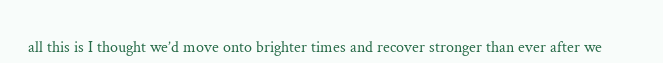all this is I thought we’d move onto brighter times and recover stronger than ever after we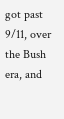got past 9/11, over the Bush era, and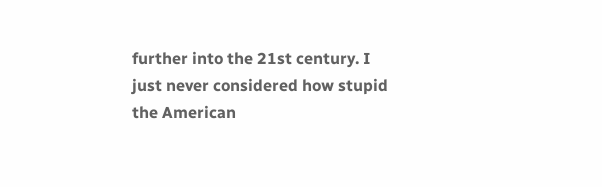further into the 21st century. I just never considered how stupid the American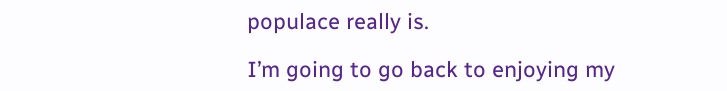populace really is.

I’m going to go back to enjoying my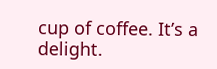cup of coffee. It’s a delight.